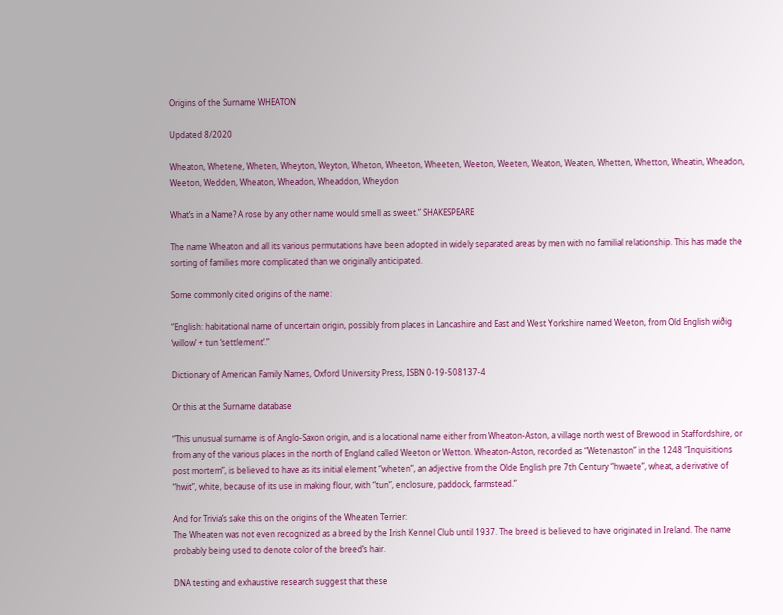Origins of the Surname WHEATON

Updated 8/2020

Wheaton, Whetene, Wheten, Wheyton, Weyton, Wheton, Wheeton, Wheeten, Weeton, Weeten, Weaton, Weaten, Whetten, Whetton, Wheatin, Wheadon, Weeton, Wedden, Wheaton, Wheadon, Wheaddon, Wheydon

What’s in a Name? A rose by any other name would smell as sweet.” SHAKESPEARE

The name Wheaton and all its various permutations have been adopted in widely separated areas by men with no familial relationship. This has made the sorting of families more complicated than we originally anticipated.

Some commonly cited origins of the name:

“English: habitational name of uncertain origin, possibly from places in Lancashire and East and West Yorkshire named Weeton, from Old English wiðig ‘willow’ + tun ‘settlement’.”

Dictionary of American Family Names, Oxford University Press, ISBN 0-19-508137-4

Or this at the Surname database

“This unusual surname is of Anglo-Saxon origin, and is a locational name either from Wheaton-Aston, a village north west of Brewood in Staffordshire, or from any of the various places in the north of England called Weeton or Wetton. Wheaton-Aston, recorded as “Wetenaston” in the 1248 “Inquisitions post mortem”, is believed to have as its initial element “wheten”, an adjective from the Olde English pre 7th Century “hwaete”, wheat, a derivative of “hwit”, white, because of its use in making flour, with “tun”, enclosure, paddock, farmstead.”

And for Trivia’s sake this on the origins of the Wheaten Terrier:
The Wheaten was not even recognized as a breed by the Irish Kennel Club until 1937. The breed is believed to have originated in Ireland. The name probably being used to denote color of the breed’s hair.

DNA testing and exhaustive research suggest that these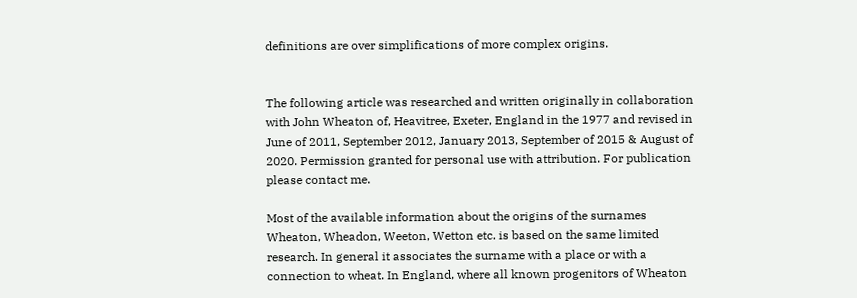definitions are over simplifications of more complex origins.


The following article was researched and written originally in collaboration with John Wheaton of, Heavitree, Exeter, England in the 1977 and revised in June of 2011, September 2012, January 2013, September of 2015 & August of 2020. Permission granted for personal use with attribution. For publication please contact me.

Most of the available information about the origins of the surnames Wheaton, Wheadon, Weeton, Wetton etc. is based on the same limited research. In general it associates the surname with a place or with a connection to wheat. In England, where all known progenitors of Wheaton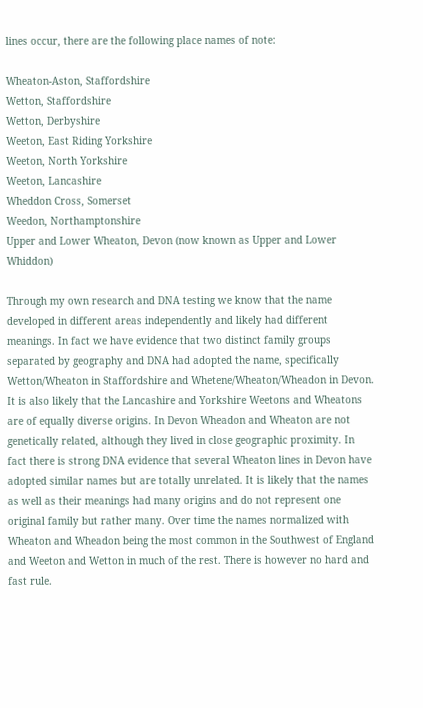lines occur, there are the following place names of note:

Wheaton-Aston, Staffordshire
Wetton, Staffordshire
Wetton, Derbyshire
Weeton, East Riding Yorkshire
Weeton, North Yorkshire
Weeton, Lancashire
Wheddon Cross, Somerset
Weedon, Northamptonshire
Upper and Lower Wheaton, Devon (now known as Upper and Lower Whiddon)

Through my own research and DNA testing we know that the name developed in different areas independently and likely had different meanings. In fact we have evidence that two distinct family groups separated by geography and DNA had adopted the name, specifically Wetton/Wheaton in Staffordshire and Whetene/Wheaton/Wheadon in Devon. It is also likely that the Lancashire and Yorkshire Weetons and Wheatons are of equally diverse origins. In Devon Wheadon and Wheaton are not genetically related, although they lived in close geographic proximity. In fact there is strong DNA evidence that several Wheaton lines in Devon have adopted similar names but are totally unrelated. It is likely that the names as well as their meanings had many origins and do not represent one original family but rather many. Over time the names normalized with Wheaton and Wheadon being the most common in the Southwest of England and Weeton and Wetton in much of the rest. There is however no hard and fast rule.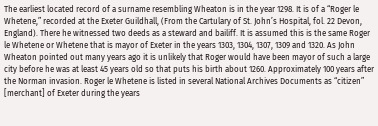The earliest located record of a surname resembling Wheaton is in the year 1298. It is of a “Roger le Whetene,” recorded at the Exeter Guildhall, (From the Cartulary of St. John’s Hospital, fol. 22 Devon, England). There he witnessed two deeds as a steward and bailiff. It is assumed this is the same Roger le Whetene or Whetene that is mayor of Exeter in the years 1303, 1304, 1307, 1309 and 1320. As John Wheaton pointed out many years ago it is unlikely that Roger would have been mayor of such a large city before he was at least 45 years old so that puts his birth about 1260. Approximately 100 years after the Norman invasion. Roger le Whetene is listed in several National Archives Documents as “citizen” [merchant] of Exeter during the years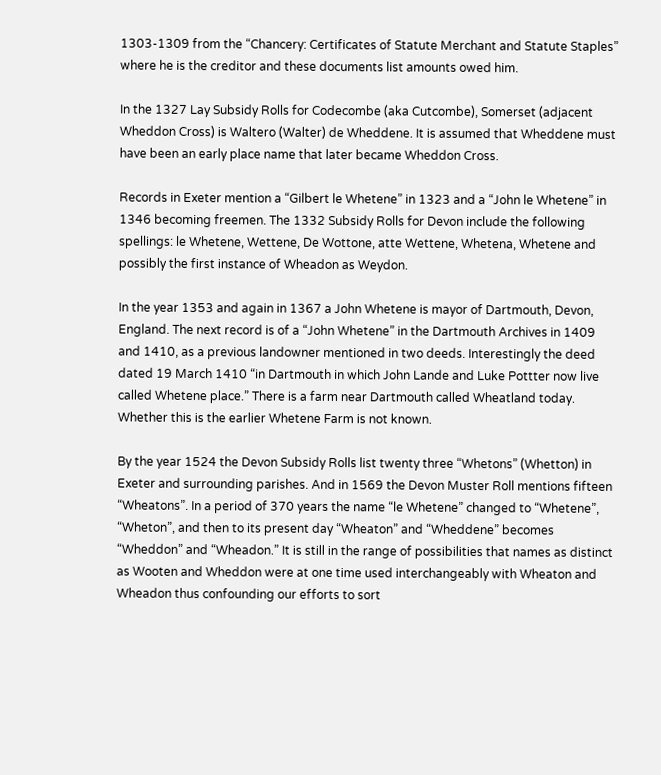1303-1309 from the “Chancery: Certificates of Statute Merchant and Statute Staples” where he is the creditor and these documents list amounts owed him.

In the 1327 Lay Subsidy Rolls for Codecombe (aka Cutcombe), Somerset (adjacent Wheddon Cross) is Waltero (Walter) de Wheddene. It is assumed that Wheddene must have been an early place name that later became Wheddon Cross.

Records in Exeter mention a “Gilbert le Whetene” in 1323 and a “John le Whetene” in 1346 becoming freemen. The 1332 Subsidy Rolls for Devon include the following spellings: le Whetene, Wettene, De Wottone, atte Wettene, Whetena, Whetene and possibly the first instance of Wheadon as Weydon.

In the year 1353 and again in 1367 a John Whetene is mayor of Dartmouth, Devon, England. The next record is of a “John Whetene” in the Dartmouth Archives in 1409 and 1410, as a previous landowner mentioned in two deeds. Interestingly the deed dated 19 March 1410 “in Dartmouth in which John Lande and Luke Pottter now live called Whetene place.” There is a farm near Dartmouth called Wheatland today. Whether this is the earlier Whetene Farm is not known.

By the year 1524 the Devon Subsidy Rolls list twenty three “Whetons” (Whetton) in Exeter and surrounding parishes. And in 1569 the Devon Muster Roll mentions fifteen “Wheatons”. In a period of 370 years the name “le Whetene” changed to “Whetene”, “Wheton”, and then to its present day “Wheaton” and “Wheddene” becomes “Wheddon” and “Wheadon.” It is still in the range of possibilities that names as distinct as Wooten and Wheddon were at one time used interchangeably with Wheaton and Wheadon thus confounding our efforts to sort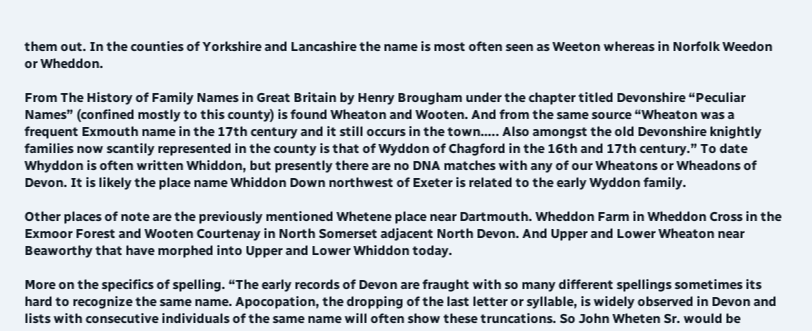them out. In the counties of Yorkshire and Lancashire the name is most often seen as Weeton whereas in Norfolk Weedon or Wheddon.

From The History of Family Names in Great Britain by Henry Brougham under the chapter titled Devonshire “Peculiar Names” (confined mostly to this county) is found Wheaton and Wooten. And from the same source “Wheaton was a frequent Exmouth name in the 17th century and it still occurs in the town….. Also amongst the old Devonshire knightly families now scantily represented in the county is that of Wyddon of Chagford in the 16th and 17th century.” To date Whyddon is often written Whiddon, but presently there are no DNA matches with any of our Wheatons or Wheadons of Devon. It is likely the place name Whiddon Down northwest of Exeter is related to the early Wyddon family.

Other places of note are the previously mentioned Whetene place near Dartmouth. Wheddon Farm in Wheddon Cross in the Exmoor Forest and Wooten Courtenay in North Somerset adjacent North Devon. And Upper and Lower Wheaton near Beaworthy that have morphed into Upper and Lower Whiddon today.

More on the specifics of spelling. “The early records of Devon are fraught with so many different spellings sometimes its hard to recognize the same name. Apocopation, the dropping of the last letter or syllable, is widely observed in Devon and lists with consecutive individuals of the same name will often show these truncations. So John Wheten Sr. would be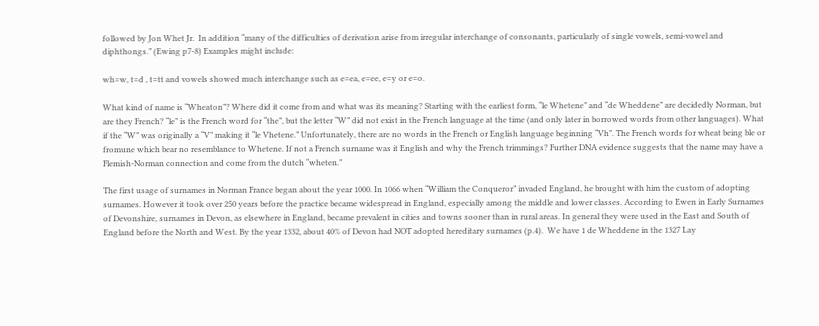followed by Jon Whet Jr.  In addition “many of the difficulties of derivation arise from irregular interchange of consonants, particularly of single vowels, semi-vowel and diphthongs.” (Ewing p7-8) Examples might include:

wh=w, t=d , t=tt and vowels showed much interchange such as e=ea, e=ee, e=y or e=o.

What kind of name is “Wheaton”? Where did it come from and what was its meaning? Starting with the earliest form, “le Whetene” and “de Wheddene” are decidedly Norman, but are they French? “le” is the French word for “the”, but the letter “W” did not exist in the French language at the time (and only later in borrowed words from other languages). What if the “W” was originally a “V” making it “le Vhetene.” Unfortunately, there are no words in the French or English language beginning “Vh”. The French words for wheat being ble or fromune which bear no resemblance to Whetene. If not a French surname was it English and why the French trimmings? Further DNA evidence suggests that the name may have a Flemish-Norman connection and come from the dutch “wheten.”

The first usage of surnames in Norman France began about the year 1000. In 1066 when “William the Conqueror” invaded England, he brought with him the custom of adopting surnames. However it took over 250 years before the practice became widespread in England, especially among the middle and lower classes. According to Ewen in Early Surnames of Devonshire, surnames in Devon, as elsewhere in England, became prevalent in cities and towns sooner than in rural areas. In general they were used in the East and South of England before the North and West. By the year 1332, about 40% of Devon had NOT adopted hereditary surnames (p.4).  We have 1 de Wheddene in the 1327 Lay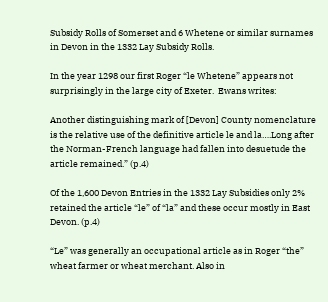Subsidy Rolls of Somerset and 6 Whetene or similar surnames in Devon in the 1332 Lay Subsidy Rolls.

In the year 1298 our first Roger “le Whetene” appears not surprisingly in the large city of Exeter.  Ewans writes:

Another distinguishing mark of [Devon] County nomenclature is the relative use of the definitive article le and la….Long after the Norman-French language had fallen into desuetude the article remained.” (p.4)

Of the 1,600 Devon Entries in the 1332 Lay Subsidies only 2% retained the article “le” of “la” and these occur mostly in East Devon. (p.4)

“Le” was generally an occupational article as in Roger “the” wheat farmer or wheat merchant. Also in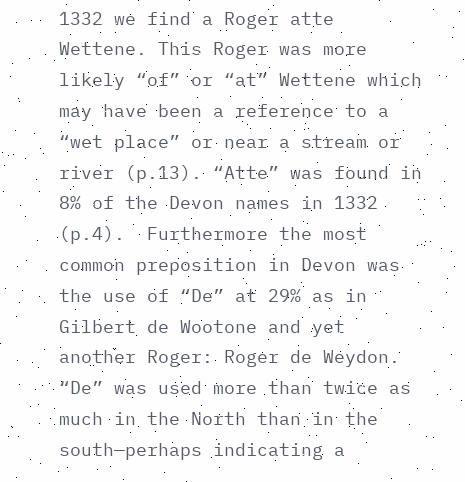1332 we find a Roger atte Wettene. This Roger was more likely “of” or “at” Wettene which may have been a reference to a “wet place” or near a stream or river (p.13). “Atte” was found in 8% of the Devon names in 1332 (p.4).  Furthermore the most common preposition in Devon was the use of “De” at 29% as in Gilbert de Wootone and yet another Roger: Roger de Weydon. “De” was used more than twice as much in the North than in the south—perhaps indicating a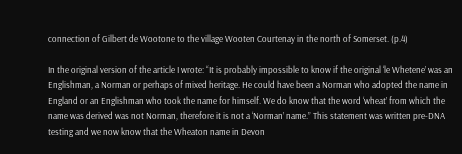connection of Gilbert de Wootone to the village Wooten Courtenay in the north of Somerset. (p.4)

In the original version of the article I wrote: “It is probably impossible to know if the original ‘le Whetene’ was an Englishman, a Norman or perhaps of mixed heritage. He could have been a Norman who adopted the name in England or an Englishman who took the name for himself. We do know that the word ‘wheat’ from which the name was derived was not Norman, therefore it is not a ‘Norman’ name.” This statement was written pre-DNA testing and we now know that the Wheaton name in Devon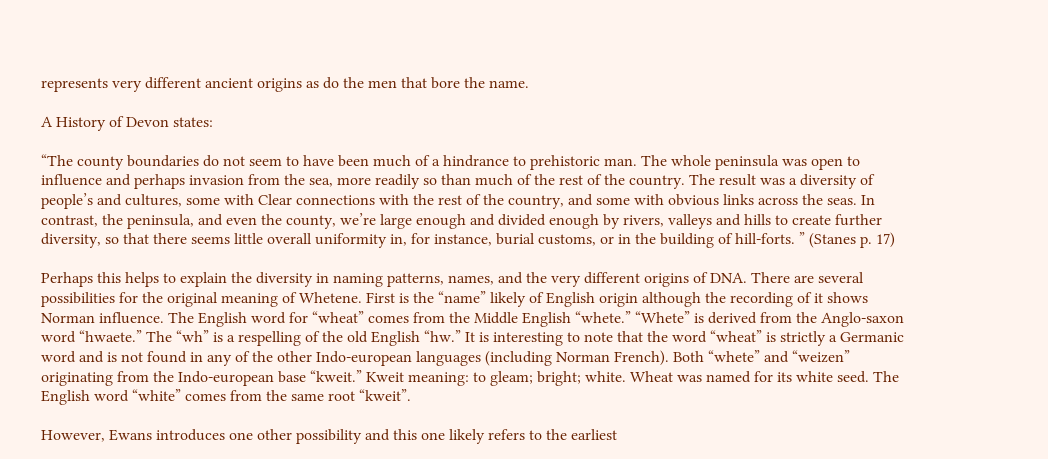represents very different ancient origins as do the men that bore the name.

A History of Devon states:

“The county boundaries do not seem to have been much of a hindrance to prehistoric man. The whole peninsula was open to influence and perhaps invasion from the sea, more readily so than much of the rest of the country. The result was a diversity of people’s and cultures, some with Clear connections with the rest of the country, and some with obvious links across the seas. In contrast, the peninsula, and even the county, we’re large enough and divided enough by rivers, valleys and hills to create further diversity, so that there seems little overall uniformity in, for instance, burial customs, or in the building of hill-forts. ” (Stanes p. 17)

Perhaps this helps to explain the diversity in naming patterns, names, and the very different origins of DNA. There are several possibilities for the original meaning of Whetene. First is the “name” likely of English origin although the recording of it shows Norman influence. The English word for “wheat” comes from the Middle English “whete.” “Whete” is derived from the Anglo-saxon word “hwaete.” The “wh” is a respelling of the old English “hw.” It is interesting to note that the word “wheat” is strictly a Germanic word and is not found in any of the other Indo-european languages (including Norman French). Both “whete” and “weizen” originating from the Indo-european base “kweit.” Kweit meaning: to gleam; bright; white. Wheat was named for its white seed. The English word “white” comes from the same root “kweit”.

However, Ewans introduces one other possibility and this one likely refers to the earliest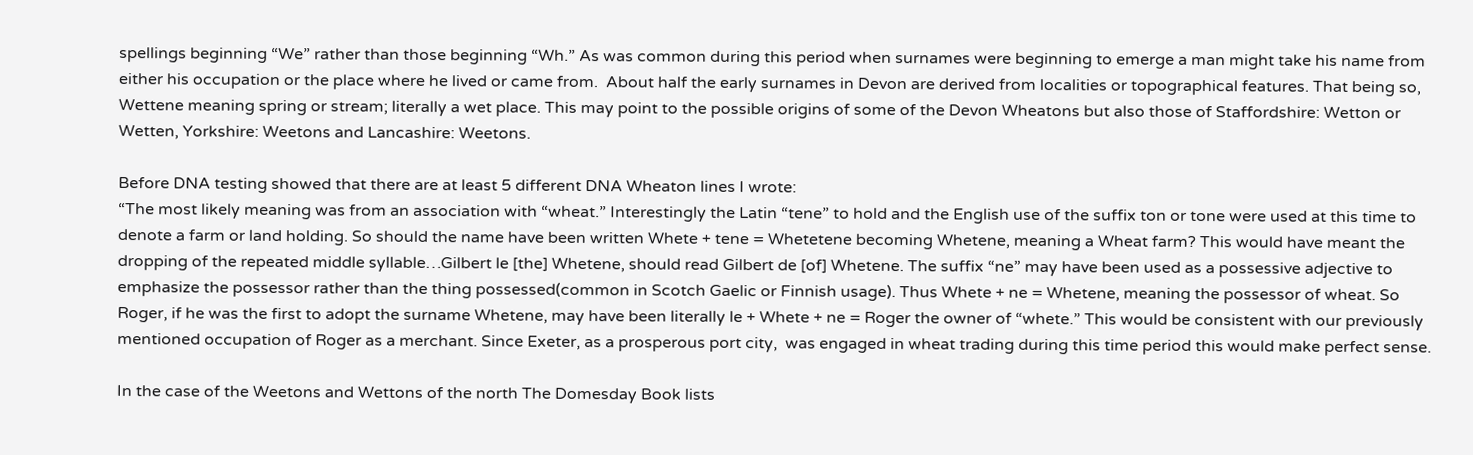spellings beginning “We” rather than those beginning “Wh.” As was common during this period when surnames were beginning to emerge a man might take his name from either his occupation or the place where he lived or came from.  About half the early surnames in Devon are derived from localities or topographical features. That being so, Wettene meaning spring or stream; literally a wet place. This may point to the possible origins of some of the Devon Wheatons but also those of Staffordshire: Wetton or Wetten, Yorkshire: Weetons and Lancashire: Weetons.

Before DNA testing showed that there are at least 5 different DNA Wheaton lines I wrote:
“The most likely meaning was from an association with “wheat.” Interestingly the Latin “tene” to hold and the English use of the suffix ton or tone were used at this time to denote a farm or land holding. So should the name have been written Whete + tene = Whetetene becoming Whetene, meaning a Wheat farm? This would have meant the dropping of the repeated middle syllable…Gilbert le [the] Whetene, should read Gilbert de [of] Whetene. The suffix “ne” may have been used as a possessive adjective to emphasize the possessor rather than the thing possessed(common in Scotch Gaelic or Finnish usage). Thus Whete + ne = Whetene, meaning the possessor of wheat. So Roger, if he was the first to adopt the surname Whetene, may have been literally le + Whete + ne = Roger the owner of “whete.” This would be consistent with our previously mentioned occupation of Roger as a merchant. Since Exeter, as a prosperous port city,  was engaged in wheat trading during this time period this would make perfect sense.

In the case of the Weetons and Wettons of the north The Domesday Book lists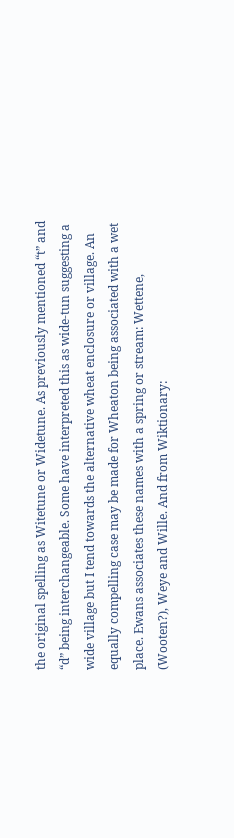the original spelling as Witetune or Widetune. As previously mentioned “t” and “d” being interchangeable. Some have interpreted this as wide-tun suggesting a wide village but I tend towards the alternative wheat enclosure or village. An equally compelling case may be made for Wheaton being associated with a wet place. Ewans associates these names with a spring or stream: Wettene, (Wooten?), Weye and Wille. And from Wiktionary: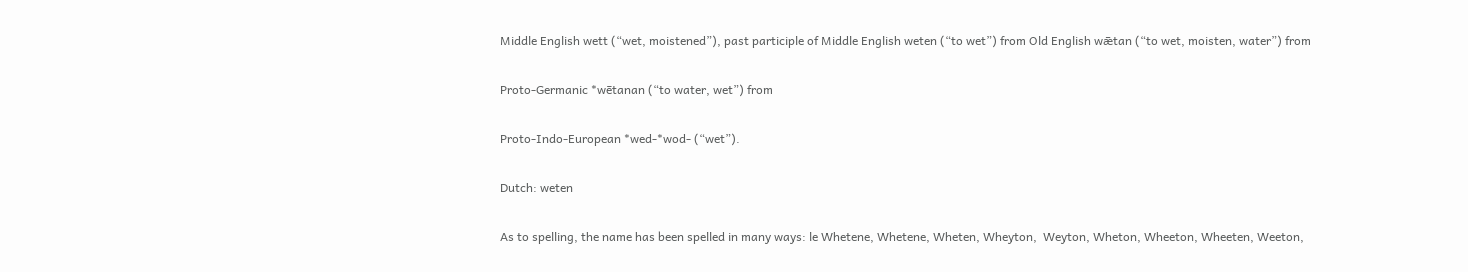Middle English wett (“wet, moistened”), past participle of Middle English weten (“to wet”) from Old English wǣtan (“to wet, moisten, water”) from

Proto-Germanic *wētanan (“to water, wet”) from

Proto-Indo-European *wed-*wod- (“wet”).

Dutch: weten

As to spelling, the name has been spelled in many ways: le Whetene, Whetene, Wheten, Wheyton,  Weyton, Wheton, Wheeton, Wheeten, Weeton,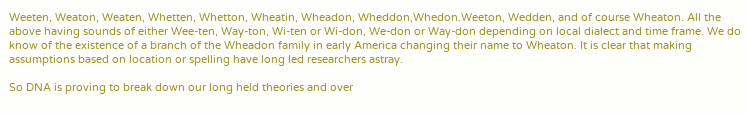Weeten, Weaton, Weaten, Whetten, Whetton, Wheatin, Wheadon, Wheddon,Whedon.Weeton, Wedden, and of course Wheaton. All the above having sounds of either Wee-ten, Way-ton, Wi-ten or Wi-don, We-don or Way-don depending on local dialect and time frame. We do know of the existence of a branch of the Wheadon family in early America changing their name to Wheaton. It is clear that making assumptions based on location or spelling have long led researchers astray.

So DNA is proving to break down our long held theories and over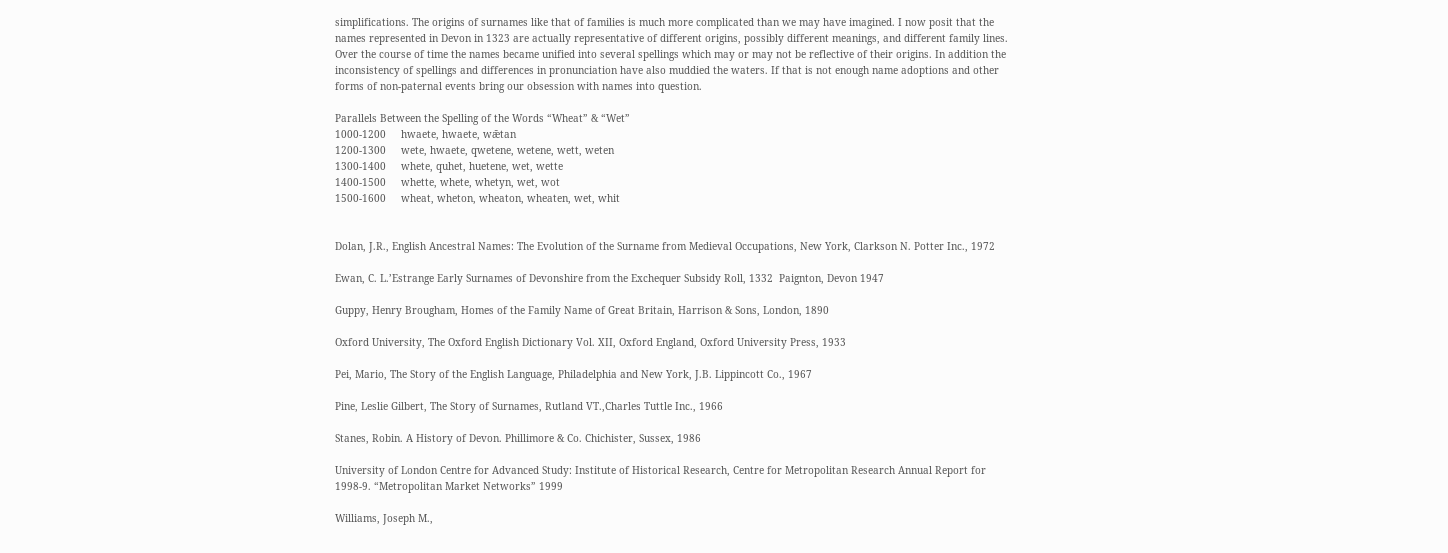simplifications. The origins of surnames like that of families is much more complicated than we may have imagined. I now posit that the names represented in Devon in 1323 are actually representative of different origins, possibly different meanings, and different family lines. Over the course of time the names became unified into several spellings which may or may not be reflective of their origins. In addition the inconsistency of spellings and differences in pronunciation have also muddied the waters. If that is not enough name adoptions and other forms of non-paternal events bring our obsession with names into question.

Parallels Between the Spelling of the Words “Wheat” & “Wet”
1000-1200     hwaete, hwaete, wǣtan
1200-1300     wete, hwaete, qwetene, wetene, wett, weten
1300-1400     whete, quhet, huetene, wet, wette
1400-1500     whette, whete, whetyn, wet, wot
1500-1600     wheat, wheton, wheaton, wheaten, wet, whit


Dolan, J.R., English Ancestral Names: The Evolution of the Surname from Medieval Occupations, New York, Clarkson N. Potter Inc., 1972

Ewan, C. L.’Estrange Early Surnames of Devonshire from the Exchequer Subsidy Roll, 1332  Paignton, Devon 1947

Guppy, Henry Brougham, Homes of the Family Name of Great Britain, Harrison & Sons, London, 1890

Oxford University, The Oxford English Dictionary Vol. XII, Oxford England, Oxford University Press, 1933

Pei, Mario, The Story of the English Language, Philadelphia and New York, J.B. Lippincott Co., 1967

Pine, Leslie Gilbert, The Story of Surnames, Rutland VT.,Charles Tuttle Inc., 1966

Stanes, Robin. A History of Devon. Phillimore & Co. Chichister, Sussex, 1986

University of London Centre for Advanced Study: Institute of Historical Research, Centre for Metropolitan Research Annual Report for 1998-9. “Metropolitan Market Networks” 1999

Williams, Joseph M.,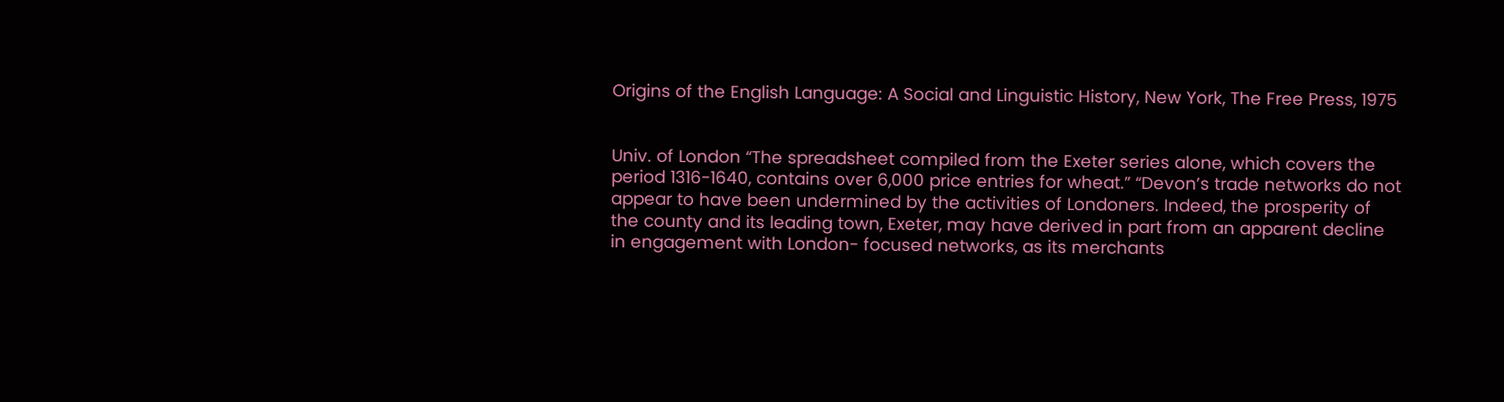Origins of the English Language: A Social and Linguistic History, New York, The Free Press, 1975


Univ. of London “The spreadsheet compiled from the Exeter series alone, which covers the period 1316-1640, contains over 6,000 price entries for wheat.” “Devon’s trade networks do not appear to have been undermined by the activities of Londoners. Indeed, the prosperity of the county and its leading town, Exeter, may have derived in part from an apparent decline in engagement with London- focused networks, as its merchants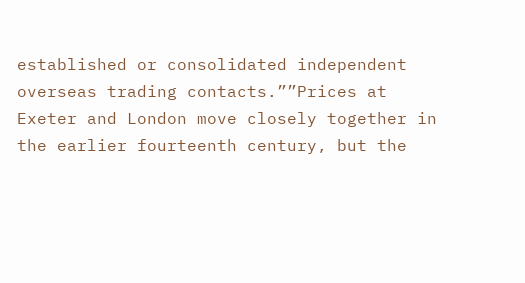established or consolidated independent overseas trading contacts.””Prices at Exeter and London move closely together in the earlier fourteenth century, but the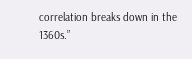correlation breaks down in the 1360s.”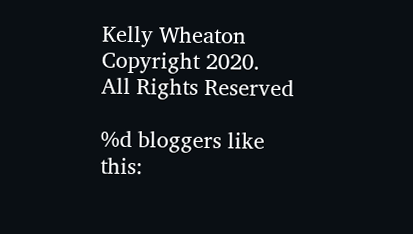Kelly Wheaton Copyright 2020. All Rights Reserved

%d bloggers like this: